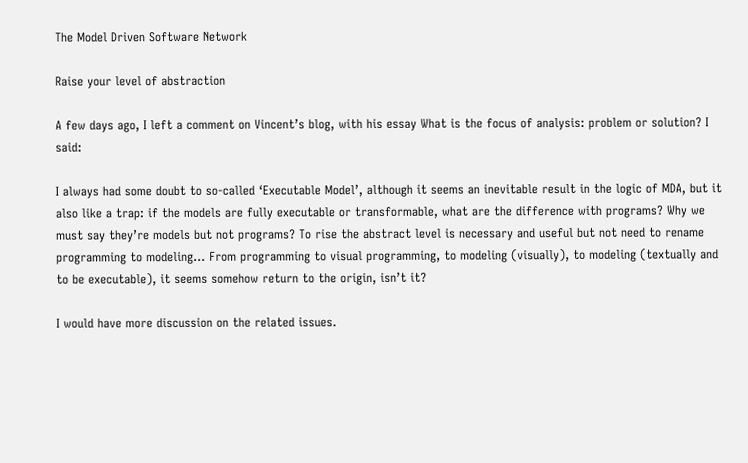The Model Driven Software Network

Raise your level of abstraction

A few days ago, I left a comment on Vincent’s blog, with his essay What is the focus of analysis: problem or solution? I said:

I always had some doubt to so-called ‘Executable Model’, although it seems an inevitable result in the logic of MDA, but it also like a trap: if the models are fully executable or transformable, what are the difference with programs? Why we must say they’re models but not programs? To rise the abstract level is necessary and useful but not need to rename programming to modeling… From programming to visual programming, to modeling (visually), to modeling (textually and to be executable), it seems somehow return to the origin, isn’t it?

I would have more discussion on the related issues.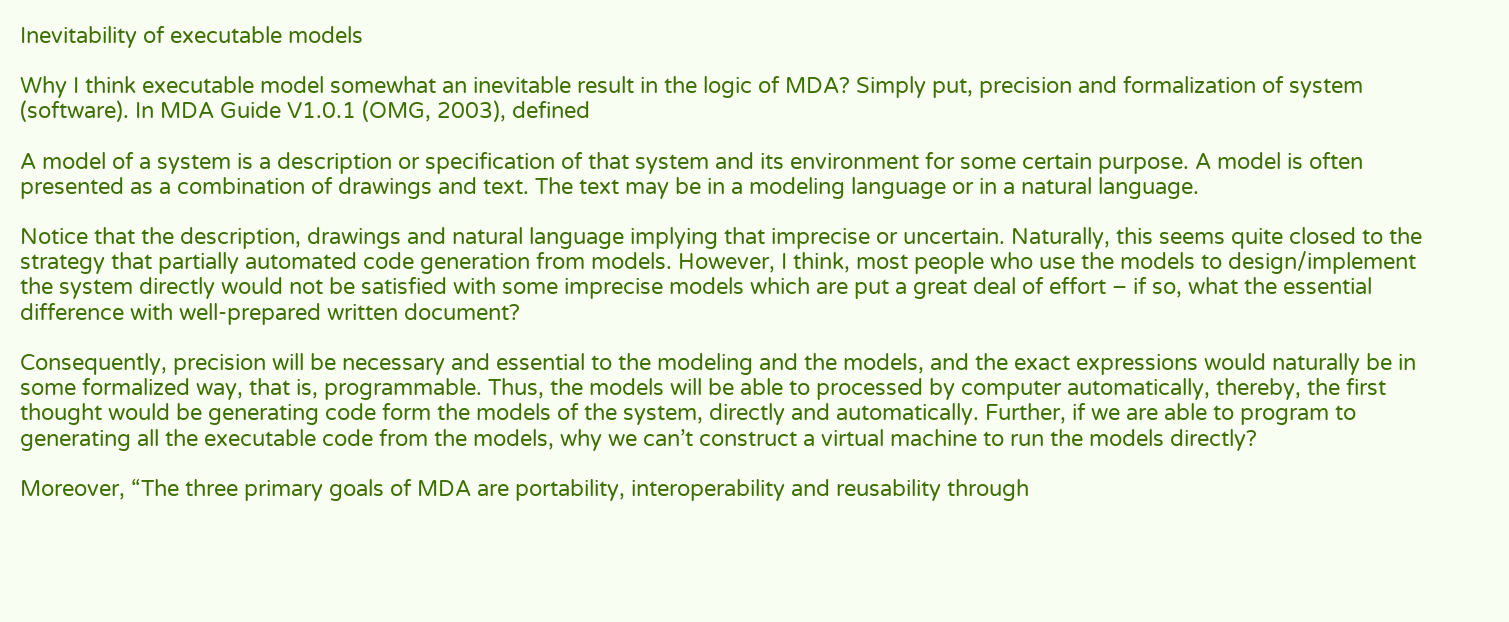Inevitability of executable models

Why I think executable model somewhat an inevitable result in the logic of MDA? Simply put, precision and formalization of system (software). In MDA Guide V1.0.1 (OMG, 2003), defined

A model of a system is a description or specification of that system and its environment for some certain purpose. A model is often presented as a combination of drawings and text. The text may be in a modeling language or in a natural language.

Notice that the description, drawings and natural language implying that imprecise or uncertain. Naturally, this seems quite closed to the strategy that partially automated code generation from models. However, I think, most people who use the models to design/implement the system directly would not be satisfied with some imprecise models which are put a great deal of effort – if so, what the essential difference with well-prepared written document?

Consequently, precision will be necessary and essential to the modeling and the models, and the exact expressions would naturally be in some formalized way, that is, programmable. Thus, the models will be able to processed by computer automatically, thereby, the first thought would be generating code form the models of the system, directly and automatically. Further, if we are able to program to generating all the executable code from the models, why we can’t construct a virtual machine to run the models directly?

Moreover, “The three primary goals of MDA are portability, interoperability and reusability through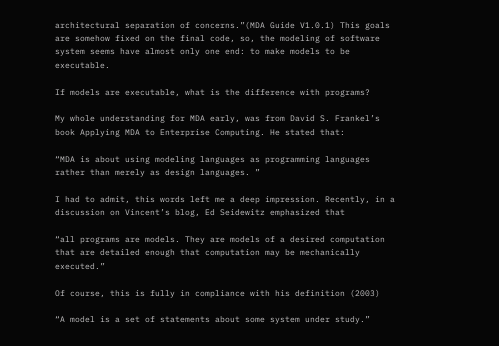architectural separation of concerns.”(MDA Guide V1.0.1) This goals are somehow fixed on the final code, so, the modeling of software system seems have almost only one end: to make models to be executable.

If models are executable, what is the difference with programs?

My whole understanding for MDA early, was from David S. Frankel’s book Applying MDA to Enterprise Computing. He stated that:

“MDA is about using modeling languages as programming languages rather than merely as design languages. ”

I had to admit, this words left me a deep impression. Recently, in a discussion on Vincent’s blog, Ed Seidewitz emphasized that

“all programs are models. They are models of a desired computation that are detailed enough that computation may be mechanically executed.”

Of course, this is fully in compliance with his definition (2003)

“A model is a set of statements about some system under study.”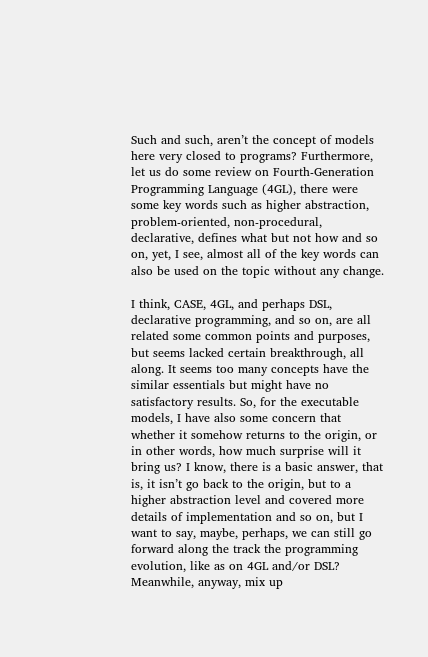Such and such, aren’t the concept of models here very closed to programs? Furthermore, let us do some review on Fourth-Generation Programming Language (4GL), there were some key words such as higher abstraction, problem-oriented, non-procedural, declarative, defines what but not how and so on, yet, I see, almost all of the key words can also be used on the topic without any change.

I think, CASE, 4GL, and perhaps DSL, declarative programming, and so on, are all related some common points and purposes, but seems lacked certain breakthrough, all along. It seems too many concepts have the similar essentials but might have no satisfactory results. So, for the executable models, I have also some concern that whether it somehow returns to the origin, or in other words, how much surprise will it bring us? I know, there is a basic answer, that is, it isn’t go back to the origin, but to a higher abstraction level and covered more details of implementation and so on, but I want to say, maybe, perhaps, we can still go forward along the track the programming evolution, like as on 4GL and/or DSL? Meanwhile, anyway, mix up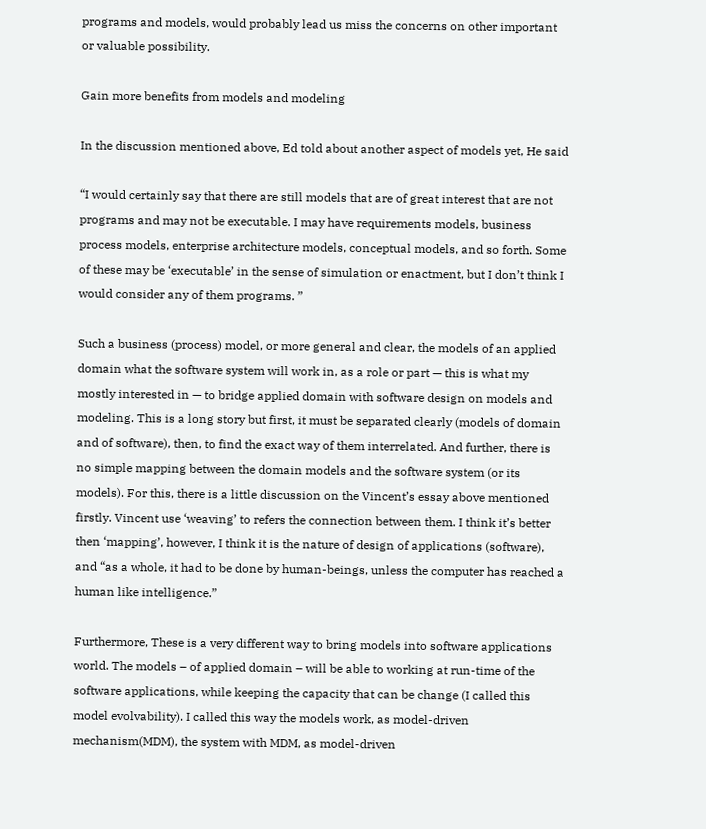programs and models, would probably lead us miss the concerns on other important or valuable possibility.

Gain more benefits from models and modeling

In the discussion mentioned above, Ed told about another aspect of models yet, He said

“I would certainly say that there are still models that are of great interest that are not programs and may not be executable. I may have requirements models, business process models, enterprise architecture models, conceptual models, and so forth. Some of these may be ‘executable’ in the sense of simulation or enactment, but I don’t think I would consider any of them programs. ”

Such a business (process) model, or more general and clear, the models of an applied domain what the software system will work in, as a role or part — this is what my mostly interested in — to bridge applied domain with software design on models and modeling. This is a long story but first, it must be separated clearly (models of domain and of software), then, to find the exact way of them interrelated. And further, there is no simple mapping between the domain models and the software system (or its models). For this, there is a little discussion on the Vincent’s essay above mentioned firstly. Vincent use ‘weaving’ to refers the connection between them. I think it’s better then ‘mapping’, however, I think it is the nature of design of applications (software), and “as a whole, it had to be done by human-beings, unless the computer has reached a human like intelligence.”

Furthermore, These is a very different way to bring models into software applications world. The models – of applied domain – will be able to working at run-time of the software applications, while keeping the capacity that can be change (I called this model evolvability). I called this way the models work, as model-driven mechanism(MDM), the system with MDM, as model-driven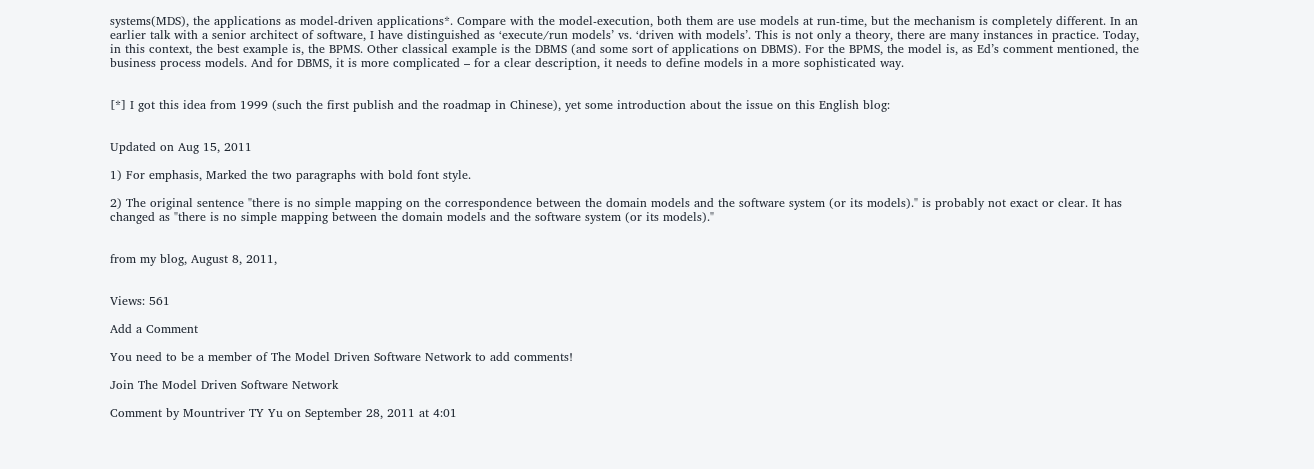systems(MDS), the applications as model-driven applications*. Compare with the model-execution, both them are use models at run-time, but the mechanism is completely different. In an earlier talk with a senior architect of software, I have distinguished as ‘execute/run models’ vs. ‘driven with models’. This is not only a theory, there are many instances in practice. Today, in this context, the best example is, the BPMS. Other classical example is the DBMS (and some sort of applications on DBMS). For the BPMS, the model is, as Ed’s comment mentioned, the business process models. And for DBMS, it is more complicated – for a clear description, it needs to define models in a more sophisticated way.


[*] I got this idea from 1999 (such the first publish and the roadmap in Chinese), yet some introduction about the issue on this English blog:


Updated on Aug 15, 2011

1) For emphasis, Marked the two paragraphs with bold font style.

2) The original sentence "there is no simple mapping on the correspondence between the domain models and the software system (or its models)." is probably not exact or clear. It has changed as "there is no simple mapping between the domain models and the software system (or its models)."


from my blog, August 8, 2011,


Views: 561

Add a Comment

You need to be a member of The Model Driven Software Network to add comments!

Join The Model Driven Software Network

Comment by Mountriver TY Yu on September 28, 2011 at 4:01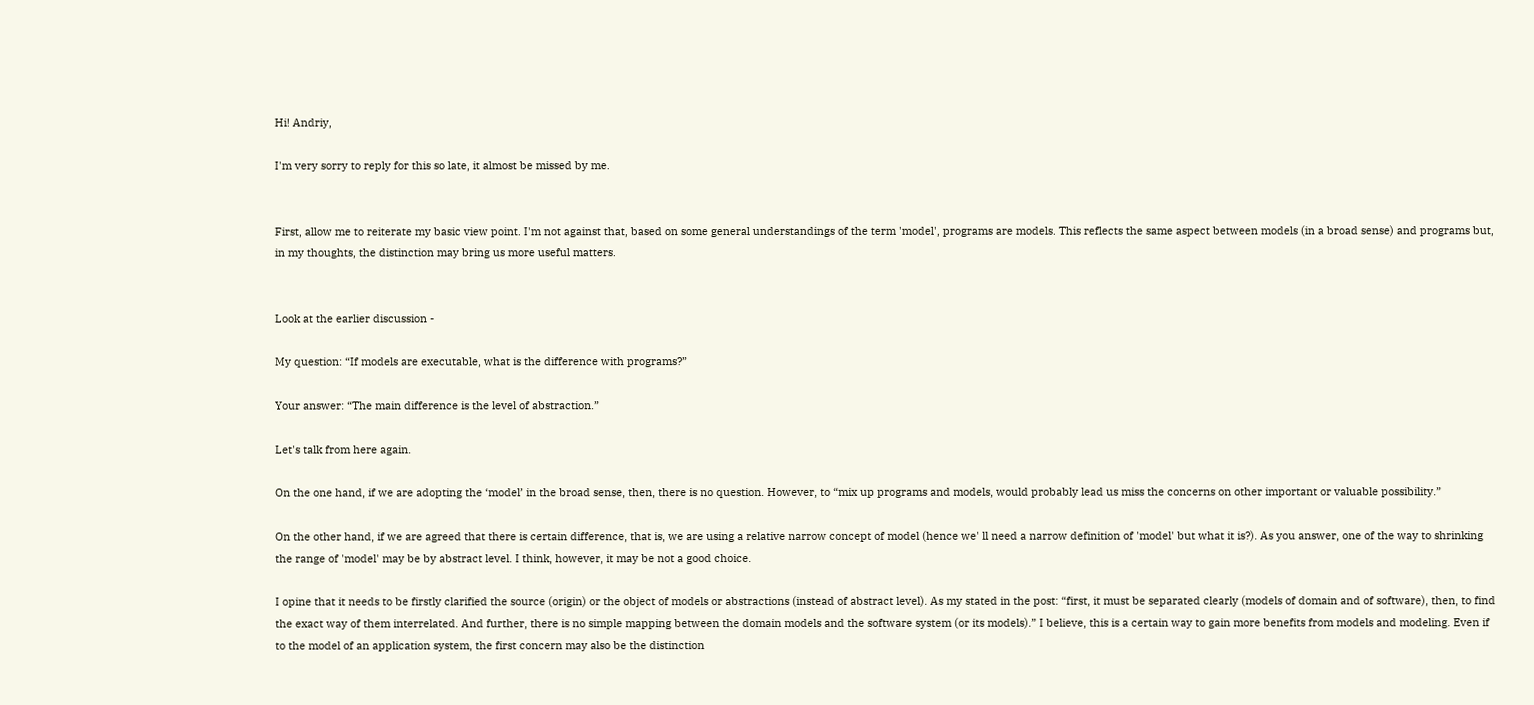Hi! Andriy,

I'm very sorry to reply for this so late, it almost be missed by me.


First, allow me to reiterate my basic view point. I'm not against that, based on some general understandings of the term 'model', programs are models. This reflects the same aspect between models (in a broad sense) and programs but, in my thoughts, the distinction may bring us more useful matters.


Look at the earlier discussion -

My question: “If models are executable, what is the difference with programs?”

Your answer: “The main difference is the level of abstraction.”

Let's talk from here again.

On the one hand, if we are adopting the ‘model’ in the broad sense, then, there is no question. However, to “mix up programs and models, would probably lead us miss the concerns on other important or valuable possibility.”

On the other hand, if we are agreed that there is certain difference, that is, we are using a relative narrow concept of model (hence we' ll need a narrow definition of 'model' but what it is?). As you answer, one of the way to shrinking the range of 'model' may be by abstract level. I think, however, it may be not a good choice.

I opine that it needs to be firstly clarified the source (origin) or the object of models or abstractions (instead of abstract level). As my stated in the post: “first, it must be separated clearly (models of domain and of software), then, to find the exact way of them interrelated. And further, there is no simple mapping between the domain models and the software system (or its models).” I believe, this is a certain way to gain more benefits from models and modeling. Even if to the model of an application system, the first concern may also be the distinction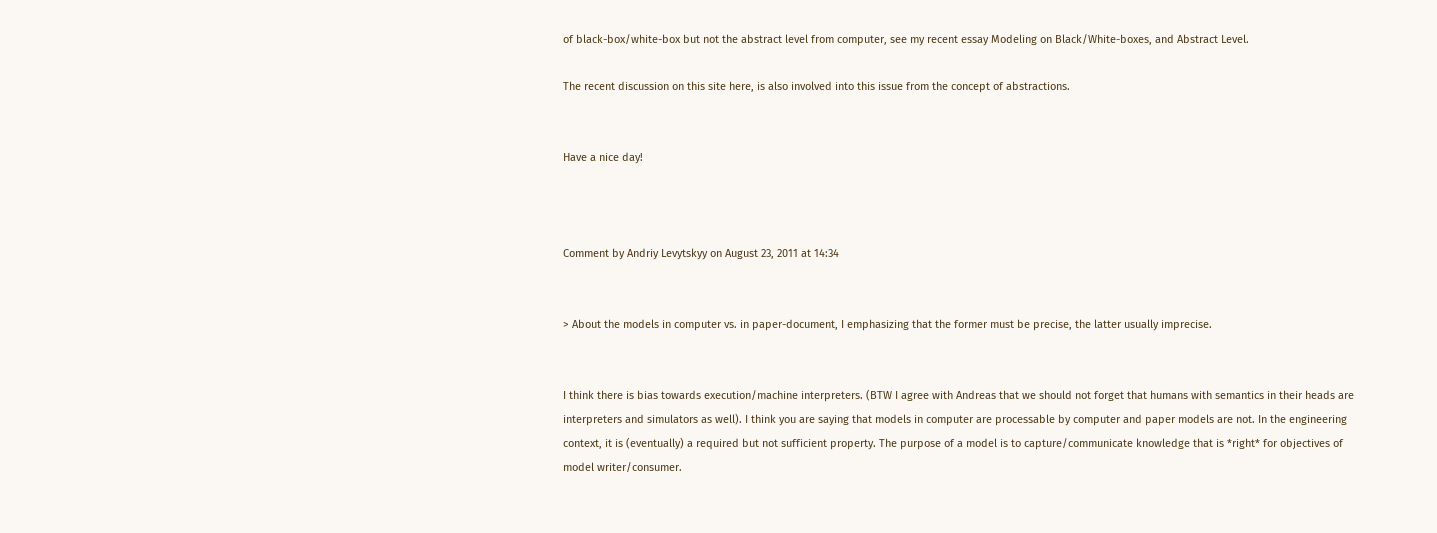of black-box/white-box but not the abstract level from computer, see my recent essay Modeling on Black/White-boxes, and Abstract Level.

The recent discussion on this site here, is also involved into this issue from the concept of abstractions.


Have a nice day!



Comment by Andriy Levytskyy on August 23, 2011 at 14:34


> About the models in computer vs. in paper-document, I emphasizing that the former must be precise, the latter usually imprecise.


I think there is bias towards execution/machine interpreters. (BTW I agree with Andreas that we should not forget that humans with semantics in their heads are interpreters and simulators as well). I think you are saying that models in computer are processable by computer and paper models are not. In the engineering context, it is (eventually) a required but not sufficient property. The purpose of a model is to capture/communicate knowledge that is *right* for objectives of model writer/consumer.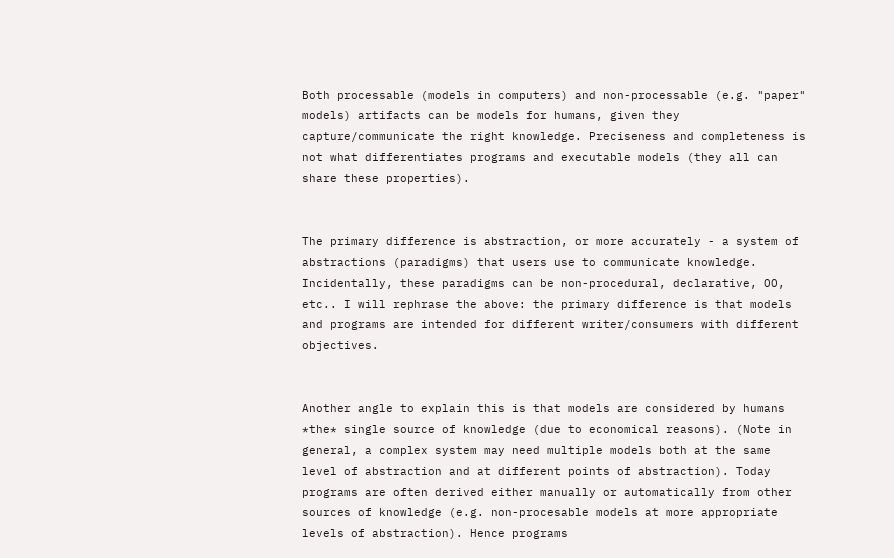Both processable (models in computers) and non-processable (e.g. "paper" models) artifacts can be models for humans, given they capture/communicate the right knowledge. Preciseness and completeness is not what differentiates programs and executable models (they all can share these properties).


The primary difference is abstraction, or more accurately - a system of abstractions (paradigms) that users use to communicate knowledge. Incidentally, these paradigms can be non-procedural, declarative, OO, etc.. I will rephrase the above: the primary difference is that models and programs are intended for different writer/consumers with different objectives.


Another angle to explain this is that models are considered by humans *the* single source of knowledge (due to economical reasons). (Note in general, a complex system may need multiple models both at the same level of abstraction and at different points of abstraction). Today programs are often derived either manually or automatically from other sources of knowledge (e.g. non-procesable models at more appropriate levels of abstraction). Hence programs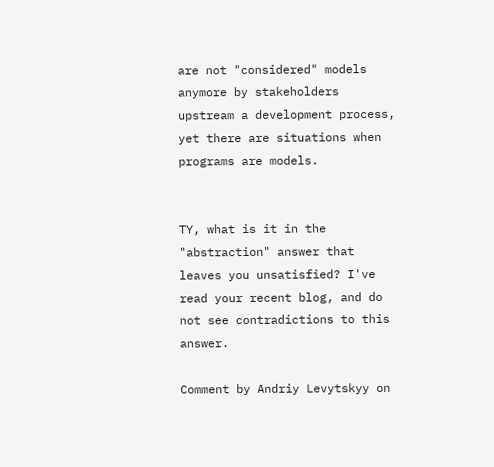are not "considered" models anymore by stakeholders upstream a development process, yet there are situations when programs are models.


TY, what is it in the "abstraction" answer that leaves you unsatisfied? I've read your recent blog, and do not see contradictions to this answer.

Comment by Andriy Levytskyy on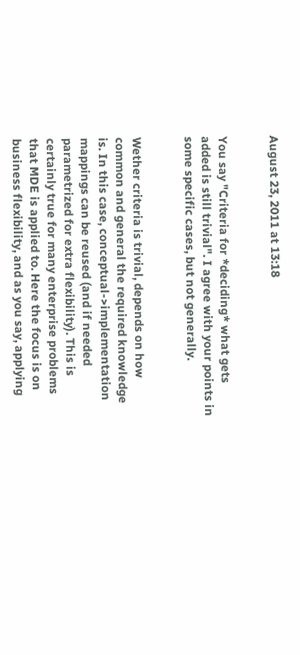August 23, 2011 at 13:18


You say "Criteria for *deciding* what gets added is still trivial". I agree with your points in some specific cases, but not generally.


Wether criteria is trivial, depends on how common and general the required knowledge is. In this case, conceptual->implementation mappings can be reused (and if needed parametrized for extra flexibility). This is certainly true for many enterprise problems that MDE is applied to. Here the focus is on business flexibility, and as you say, applying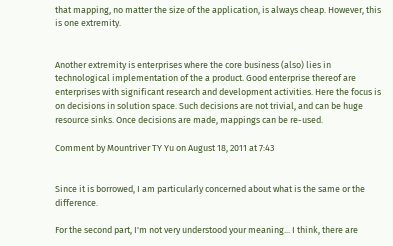that mapping, no matter the size of the application, is always cheap. However, this is one extremity.


Another extremity is enterprises where the core business (also) lies in technological implementation of the a product. Good enterprise thereof are enterprises with significant research and development activities. Here the focus is on decisions in solution space. Such decisions are not trivial, and can be huge resource sinks. Once decisions are made, mappings can be re-used.

Comment by Mountriver TY Yu on August 18, 2011 at 7:43


Since it is borrowed, I am particularly concerned about what is the same or the difference.

For the second part, I'm not very understood your meaning... I think, there are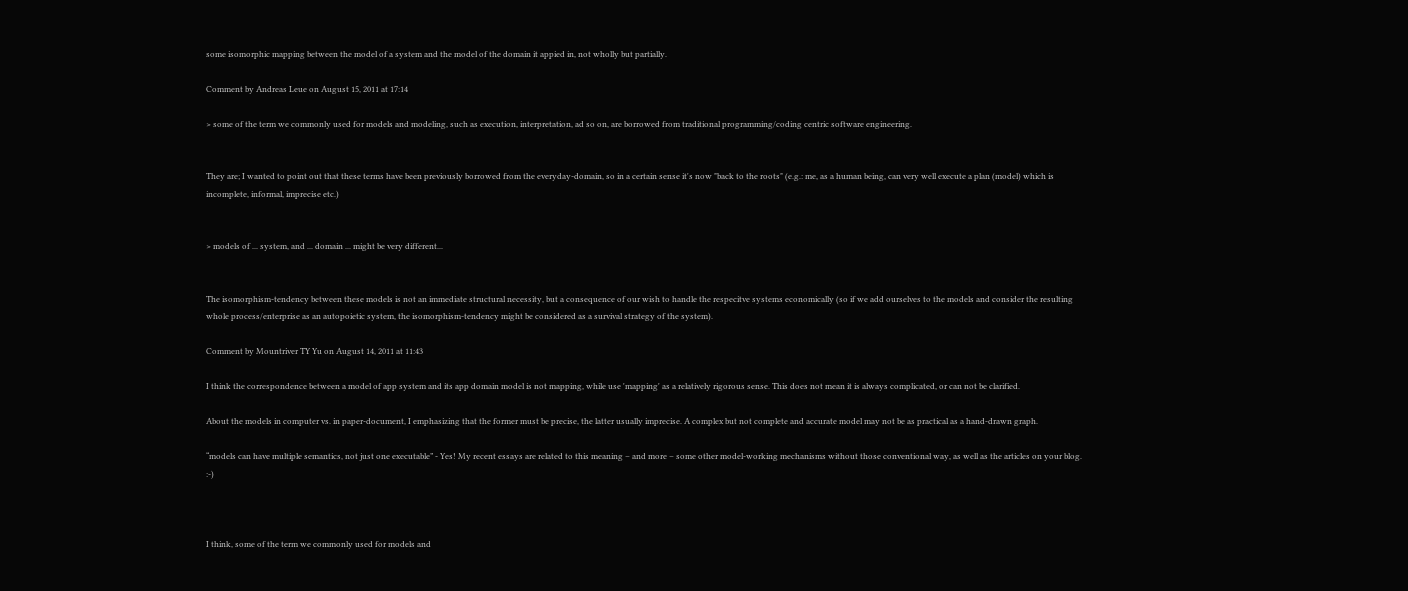some isomorphic mapping between the model of a system and the model of the domain it appied in, not wholly but partially.

Comment by Andreas Leue on August 15, 2011 at 17:14

> some of the term we commonly used for models and modeling, such as execution, interpretation, ad so on, are borrowed from traditional programming/coding centric software engineering.


They are; I wanted to point out that these terms have been previously borrowed from the everyday-domain, so in a certain sense it's now "back to the roots" (e.g.: me, as a human being, can very well execute a plan (model) which is incomplete, informal, imprecise etc.)


> models of ... system, and ... domain ... might be very different...


The isomorphism-tendency between these models is not an immediate structural necessity, but a consequence of our wish to handle the respecitve systems economically (so if we add ourselves to the models and consider the resulting whole process/enterprise as an autopoietic system, the isomorphism-tendency might be considered as a survival strategy of the system).

Comment by Mountriver TY Yu on August 14, 2011 at 11:43

I think the correspondence between a model of app system and its app domain model is not mapping, while use 'mapping' as a relatively rigorous sense. This does not mean it is always complicated, or can not be clarified.

About the models in computer vs. in paper-document, I emphasizing that the former must be precise, the latter usually imprecise. A complex but not complete and accurate model may not be as practical as a hand-drawn graph.

“models can have multiple semantics, not just one executable” - Yes! My recent essays are related to this meaning – and more – some other model-working mechanisms without those conventional way, as well as the articles on your blog. :-)



I think, some of the term we commonly used for models and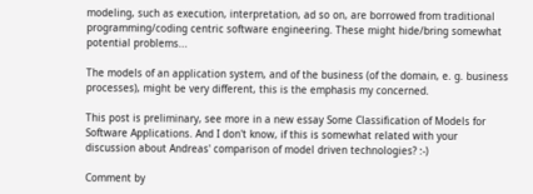modeling, such as execution, interpretation, ad so on, are borrowed from traditional programming/coding centric software engineering. These might hide/bring somewhat potential problems...

The models of an application system, and of the business (of the domain, e. g. business processes), might be very different, this is the emphasis my concerned.

This post is preliminary, see more in a new essay Some Classification of Models for Software Applications. And I don't know, if this is somewhat related with your discussion about Andreas' comparison of model driven technologies? :-)

Comment by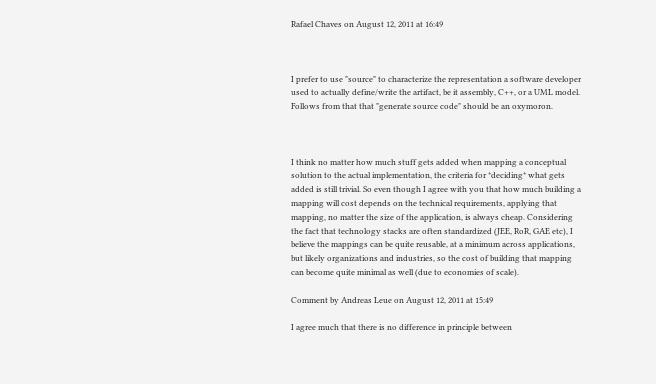Rafael Chaves on August 12, 2011 at 16:49



I prefer to use "source" to characterize the representation a software developer used to actually define/write the artifact, be it assembly, C++, or a UML model. Follows from that that "generate source code" should be an oxymoron.



I think no matter how much stuff gets added when mapping a conceptual solution to the actual implementation, the criteria for *deciding* what gets added is still trivial. So even though I agree with you that how much building a mapping will cost depends on the technical requirements, applying that mapping, no matter the size of the application, is always cheap. Considering the fact that technology stacks are often standardized (JEE, RoR, GAE etc), I believe the mappings can be quite reusable, at a minimum across applications, but likely organizations and industries, so the cost of building that mapping can become quite minimal as well (due to economies of scale).

Comment by Andreas Leue on August 12, 2011 at 15:49

I agree much that there is no difference in principle between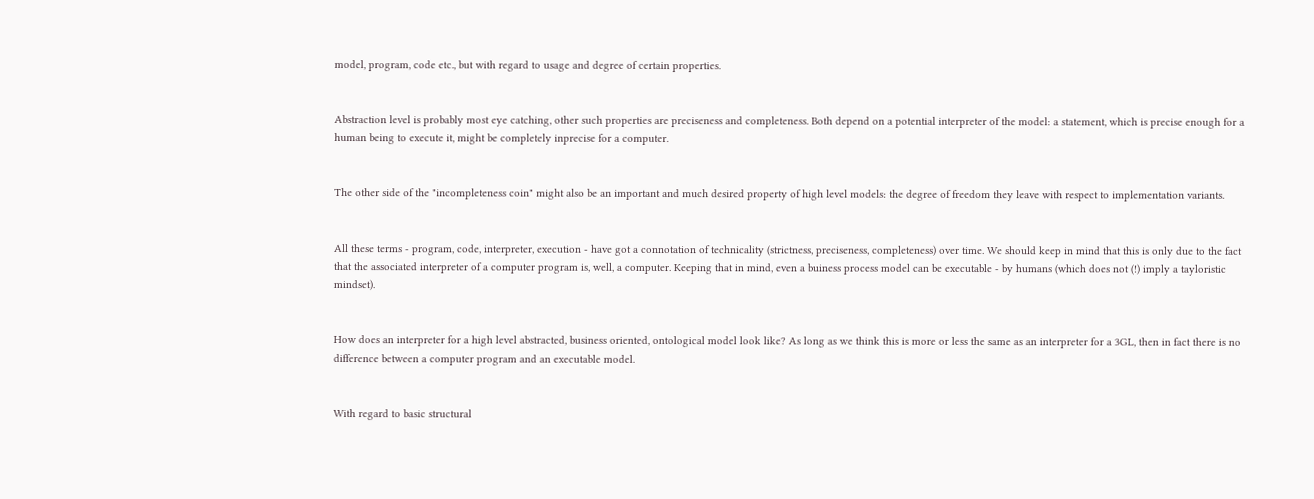model, program, code etc., but with regard to usage and degree of certain properties.


Abstraction level is probably most eye catching, other such properties are preciseness and completeness. Both depend on a potential interpreter of the model: a statement, which is precise enough for a human being to execute it, might be completely inprecise for a computer.


The other side of the "incompleteness coin" might also be an important and much desired property of high level models: the degree of freedom they leave with respect to implementation variants.


All these terms - program, code, interpreter, execution - have got a connotation of technicality (strictness, preciseness, completeness) over time. We should keep in mind that this is only due to the fact that the associated interpreter of a computer program is, well, a computer. Keeping that in mind, even a buiness process model can be executable - by humans (which does not (!) imply a tayloristic mindset).


How does an interpreter for a high level abstracted, business oriented, ontological model look like? As long as we think this is more or less the same as an interpreter for a 3GL, then in fact there is no difference between a computer program and an executable model.


With regard to basic structural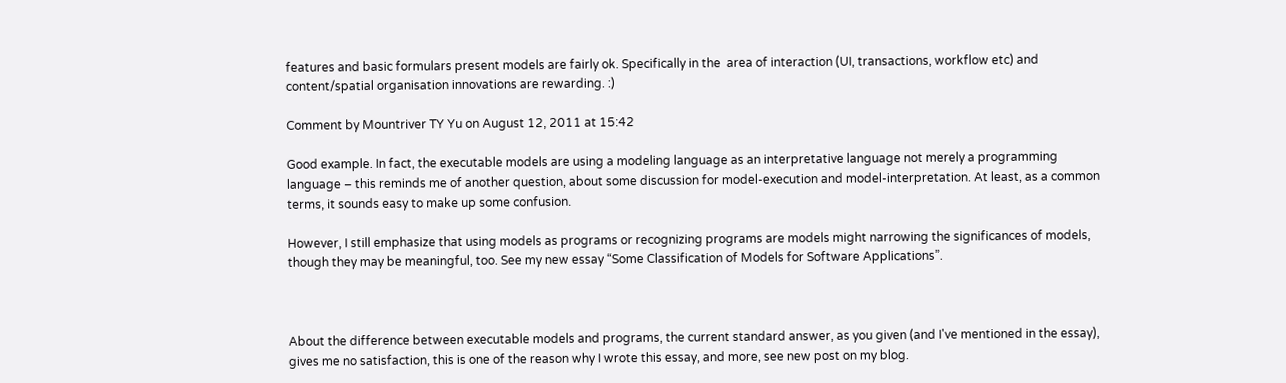features and basic formulars present models are fairly ok. Specifically in the  area of interaction (UI, transactions, workflow etc) and content/spatial organisation innovations are rewarding. :)

Comment by Mountriver TY Yu on August 12, 2011 at 15:42

Good example. In fact, the executable models are using a modeling language as an interpretative language not merely a programming language – this reminds me of another question, about some discussion for model-execution and model-interpretation. At least, as a common terms, it sounds easy to make up some confusion.

However, I still emphasize that using models as programs or recognizing programs are models might narrowing the significances of models, though they may be meaningful, too. See my new essay “Some Classification of Models for Software Applications”.



About the difference between executable models and programs, the current standard answer, as you given (and I've mentioned in the essay), gives me no satisfaction, this is one of the reason why I wrote this essay, and more, see new post on my blog.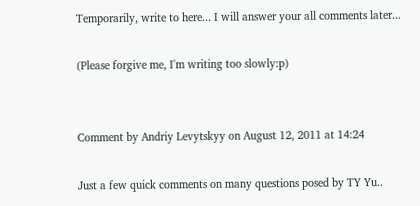Temporarily, write to here... I will answer your all comments later...

(Please forgive me, I'm writing too slowly:p)


Comment by Andriy Levytskyy on August 12, 2011 at 14:24

Just a few quick comments on many questions posed by TY Yu..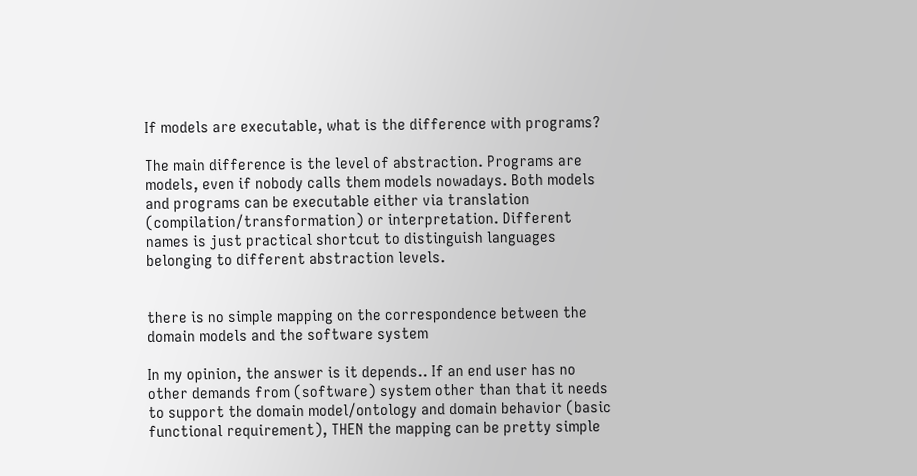If models are executable, what is the difference with programs?

The main difference is the level of abstraction. Programs are models, even if nobody calls them models nowadays. Both models and programs can be executable either via translation (compilation/transformation) or interpretation. Different names is just practical shortcut to distinguish languages belonging to different abstraction levels.


there is no simple mapping on the correspondence between the domain models and the software system

In my opinion, the answer is it depends.. If an end user has no other demands from (software) system other than that it needs to support the domain model/ontology and domain behavior (basic functional requirement), THEN the mapping can be pretty simple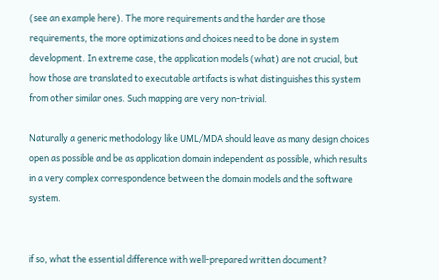(see an example here). The more requirements and the harder are those requirements, the more optimizations and choices need to be done in system development. In extreme case, the application models (what) are not crucial, but how those are translated to executable artifacts is what distinguishes this system from other similar ones. Such mapping are very non-trivial.

Naturally a generic methodology like UML/MDA should leave as many design choices open as possible and be as application domain independent as possible, which results in a very complex correspondence between the domain models and the software system.


if so, what the essential difference with well-prepared written document?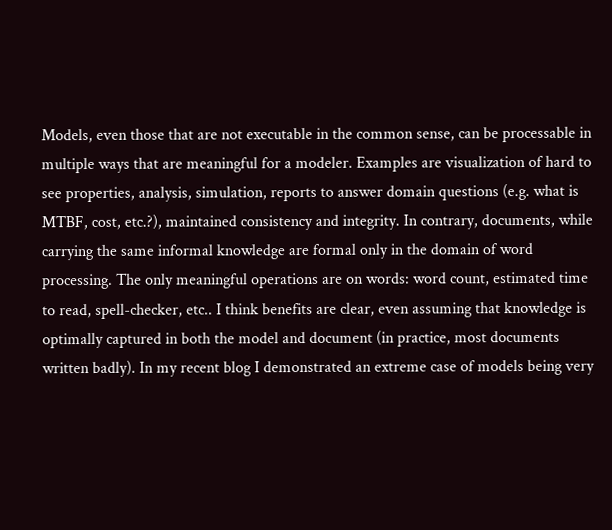Models, even those that are not executable in the common sense, can be processable in multiple ways that are meaningful for a modeler. Examples are visualization of hard to see properties, analysis, simulation, reports to answer domain questions (e.g. what is MTBF, cost, etc.?), maintained consistency and integrity. In contrary, documents, while carrying the same informal knowledge are formal only in the domain of word processing. The only meaningful operations are on words: word count, estimated time to read, spell-checker, etc.. I think benefits are clear, even assuming that knowledge is optimally captured in both the model and document (in practice, most documents written badly). In my recent blog I demonstrated an extreme case of models being very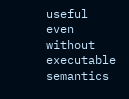useful even without executable semantics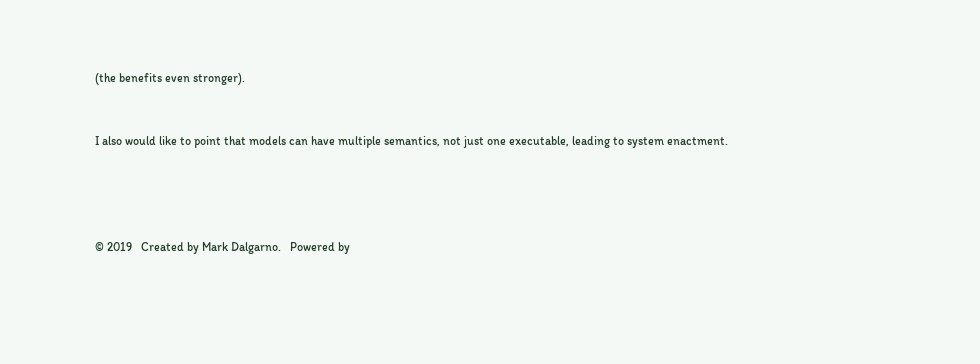(the benefits even stronger).


I also would like to point that models can have multiple semantics, not just one executable, leading to system enactment.




© 2019   Created by Mark Dalgarno.   Powered by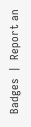Badges  |  Report an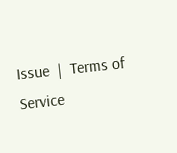Issue  |  Terms of Service